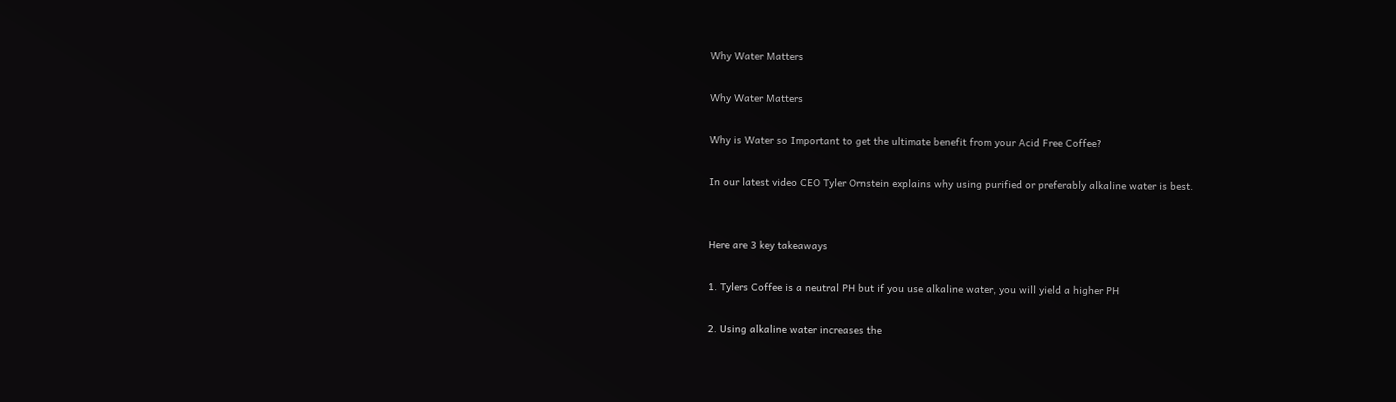Why Water Matters

Why Water Matters

Why is Water so Important to get the ultimate benefit from your Acid Free Coffee?

In our latest video CEO Tyler Ornstein explains why using purified or preferably alkaline water is best.


Here are 3 key takeaways

1. Tylers Coffee is a neutral PH but if you use alkaline water, you will yield a higher PH

2. Using alkaline water increases the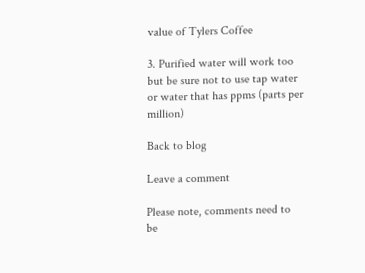value of Tylers Coffee

3. Purified water will work too but be sure not to use tap water or water that has ppms (parts per million)

Back to blog

Leave a comment

Please note, comments need to be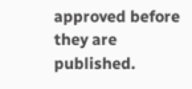approved before they are published.